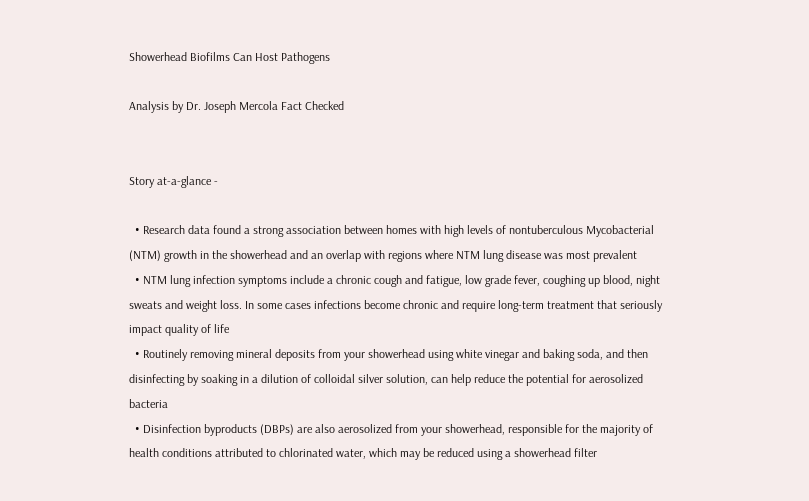Showerhead Biofilms Can Host Pathogens

Analysis by Dr. Joseph Mercola Fact Checked


Story at-a-glance -

  • Research data found a strong association between homes with high levels of nontuberculous Mycobacterial (NTM) growth in the showerhead and an overlap with regions where NTM lung disease was most prevalent
  • NTM lung infection symptoms include a chronic cough and fatigue, low grade fever, coughing up blood, night sweats and weight loss. In some cases infections become chronic and require long-term treatment that seriously impact quality of life
  • Routinely removing mineral deposits from your showerhead using white vinegar and baking soda, and then disinfecting by soaking in a dilution of colloidal silver solution, can help reduce the potential for aerosolized bacteria
  • Disinfection byproducts (DBPs) are also aerosolized from your showerhead, responsible for the majority of health conditions attributed to chlorinated water, which may be reduced using a showerhead filter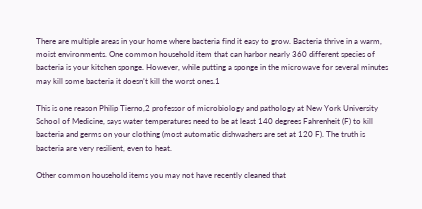There are multiple areas in your home where bacteria find it easy to grow. Bacteria thrive in a warm, moist environments. One common household item that can harbor nearly 360 different species of bacteria is your kitchen sponge. However, while putting a sponge in the microwave for several minutes may kill some bacteria it doesn’t kill the worst ones.1

This is one reason Philip Tierno,2 professor of microbiology and pathology at New York University School of Medicine, says water temperatures need to be at least 140 degrees Fahrenheit (F) to kill bacteria and germs on your clothing (most automatic dishwashers are set at 120 F). The truth is bacteria are very resilient, even to heat.

Other common household items you may not have recently cleaned that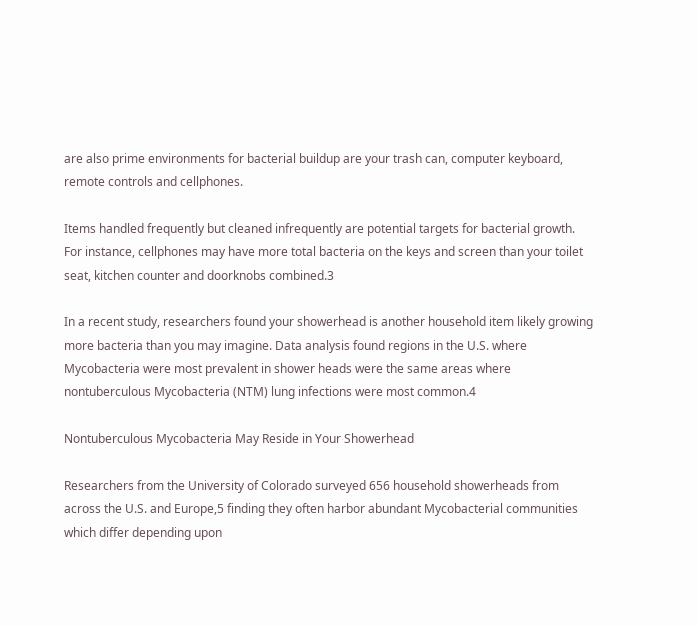are also prime environments for bacterial buildup are your trash can, computer keyboard, remote controls and cellphones.

Items handled frequently but cleaned infrequently are potential targets for bacterial growth. For instance, cellphones may have more total bacteria on the keys and screen than your toilet seat, kitchen counter and doorknobs combined.3

In a recent study, researchers found your showerhead is another household item likely growing more bacteria than you may imagine. Data analysis found regions in the U.S. where Mycobacteria were most prevalent in shower heads were the same areas where nontuberculous Mycobacteria (NTM) lung infections were most common.4

Nontuberculous Mycobacteria May Reside in Your Showerhead

Researchers from the University of Colorado surveyed 656 household showerheads from across the U.S. and Europe,5 finding they often harbor abundant Mycobacterial communities which differ depending upon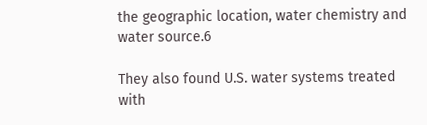the geographic location, water chemistry and water source.6

They also found U.S. water systems treated with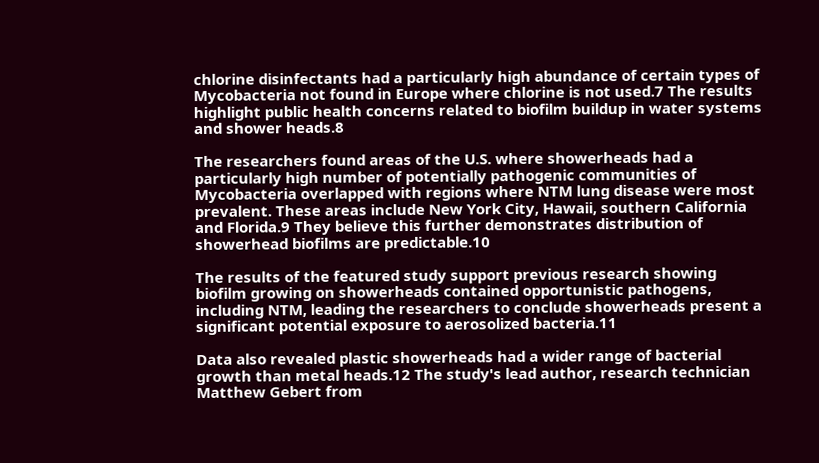chlorine disinfectants had a particularly high abundance of certain types of Mycobacteria not found in Europe where chlorine is not used.7 The results highlight public health concerns related to biofilm buildup in water systems and shower heads.8

The researchers found areas of the U.S. where showerheads had a particularly high number of potentially pathogenic communities of Mycobacteria overlapped with regions where NTM lung disease were most prevalent. These areas include New York City, Hawaii, southern California and Florida.9 They believe this further demonstrates distribution of showerhead biofilms are predictable.10

The results of the featured study support previous research showing biofilm growing on showerheads contained opportunistic pathogens, including NTM, leading the researchers to conclude showerheads present a significant potential exposure to aerosolized bacteria.11

Data also revealed plastic showerheads had a wider range of bacterial growth than metal heads.12 The study's lead author, research technician Matthew Gebert from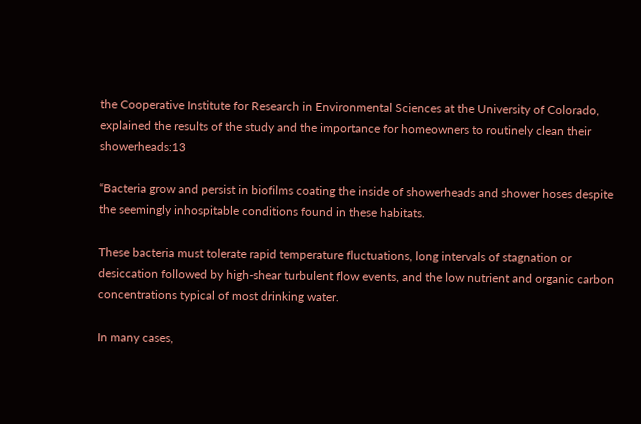the Cooperative Institute for Research in Environmental Sciences at the University of Colorado, explained the results of the study and the importance for homeowners to routinely clean their showerheads:13

“Bacteria grow and persist in biofilms coating the inside of showerheads and shower hoses despite the seemingly inhospitable conditions found in these habitats.

These bacteria must tolerate rapid temperature fluctuations, long intervals of stagnation or desiccation followed by high-shear turbulent flow events, and the low nutrient and organic carbon concentrations typical of most drinking water.

In many cases,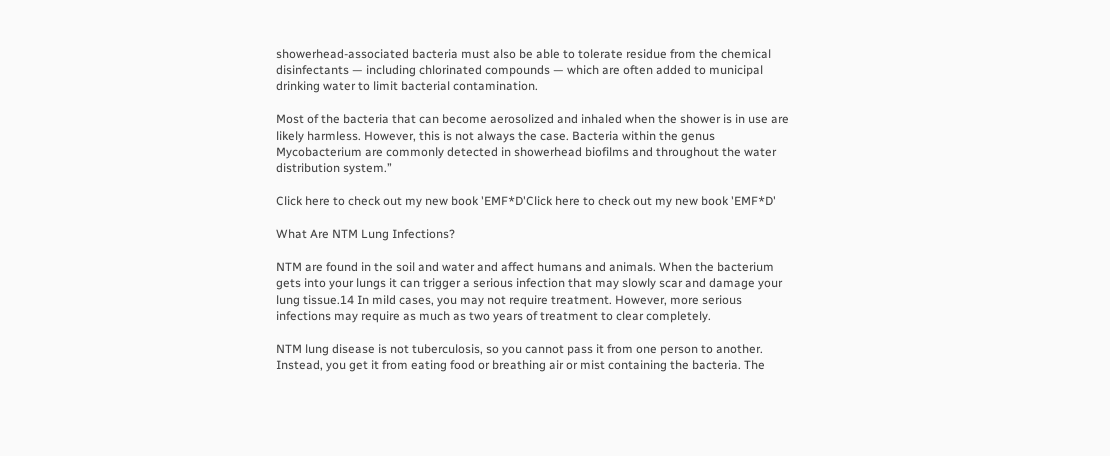showerhead-associated bacteria must also be able to tolerate residue from the chemical disinfectants — including chlorinated compounds — which are often added to municipal drinking water to limit bacterial contamination.

Most of the bacteria that can become aerosolized and inhaled when the shower is in use are likely harmless. However, this is not always the case. Bacteria within the genus Mycobacterium are commonly detected in showerhead biofilms and throughout the water distribution system.”

Click here to check out my new book 'EMF*D'Click here to check out my new book 'EMF*D'

What Are NTM Lung Infections?

NTM are found in the soil and water and affect humans and animals. When the bacterium gets into your lungs it can trigger a serious infection that may slowly scar and damage your lung tissue.14 In mild cases, you may not require treatment. However, more serious infections may require as much as two years of treatment to clear completely.

NTM lung disease is not tuberculosis, so you cannot pass it from one person to another. Instead, you get it from eating food or breathing air or mist containing the bacteria. The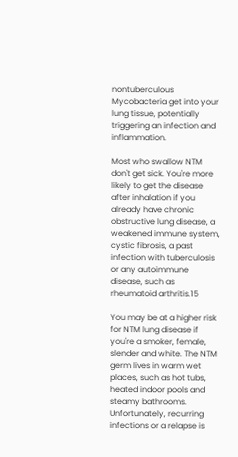nontuberculous Mycobacteria get into your lung tissue, potentially triggering an infection and inflammation.

Most who swallow NTM don't get sick. You're more likely to get the disease after inhalation if you already have chronic obstructive lung disease, a weakened immune system, cystic fibrosis, a past infection with tuberculosis or any autoimmune disease, such as rheumatoid arthritis.15

You may be at a higher risk for NTM lung disease if you're a smoker, female, slender and white. The NTM germ lives in warm wet places, such as hot tubs, heated indoor pools and steamy bathrooms. Unfortunately, recurring infections or a relapse is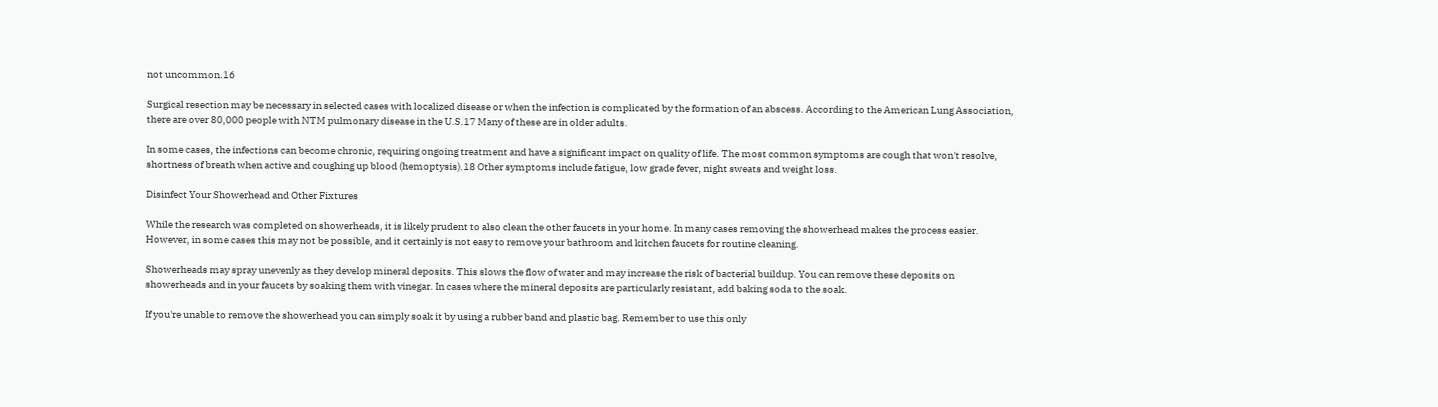not uncommon.16

Surgical resection may be necessary in selected cases with localized disease or when the infection is complicated by the formation of an abscess. According to the American Lung Association, there are over 80,000 people with NTM pulmonary disease in the U.S.17 Many of these are in older adults.

In some cases, the infections can become chronic, requiring ongoing treatment and have a significant impact on quality of life. The most common symptoms are cough that won't resolve, shortness of breath when active and coughing up blood (hemoptysis).18 Other symptoms include fatigue, low grade fever, night sweats and weight loss.

Disinfect Your Showerhead and Other Fixtures

While the research was completed on showerheads, it is likely prudent to also clean the other faucets in your home. In many cases removing the showerhead makes the process easier. However, in some cases this may not be possible, and it certainly is not easy to remove your bathroom and kitchen faucets for routine cleaning.

Showerheads may spray unevenly as they develop mineral deposits. This slows the flow of water and may increase the risk of bacterial buildup. You can remove these deposits on showerheads and in your faucets by soaking them with vinegar. In cases where the mineral deposits are particularly resistant, add baking soda to the soak.

If you're unable to remove the showerhead you can simply soak it by using a rubber band and plastic bag. Remember to use this only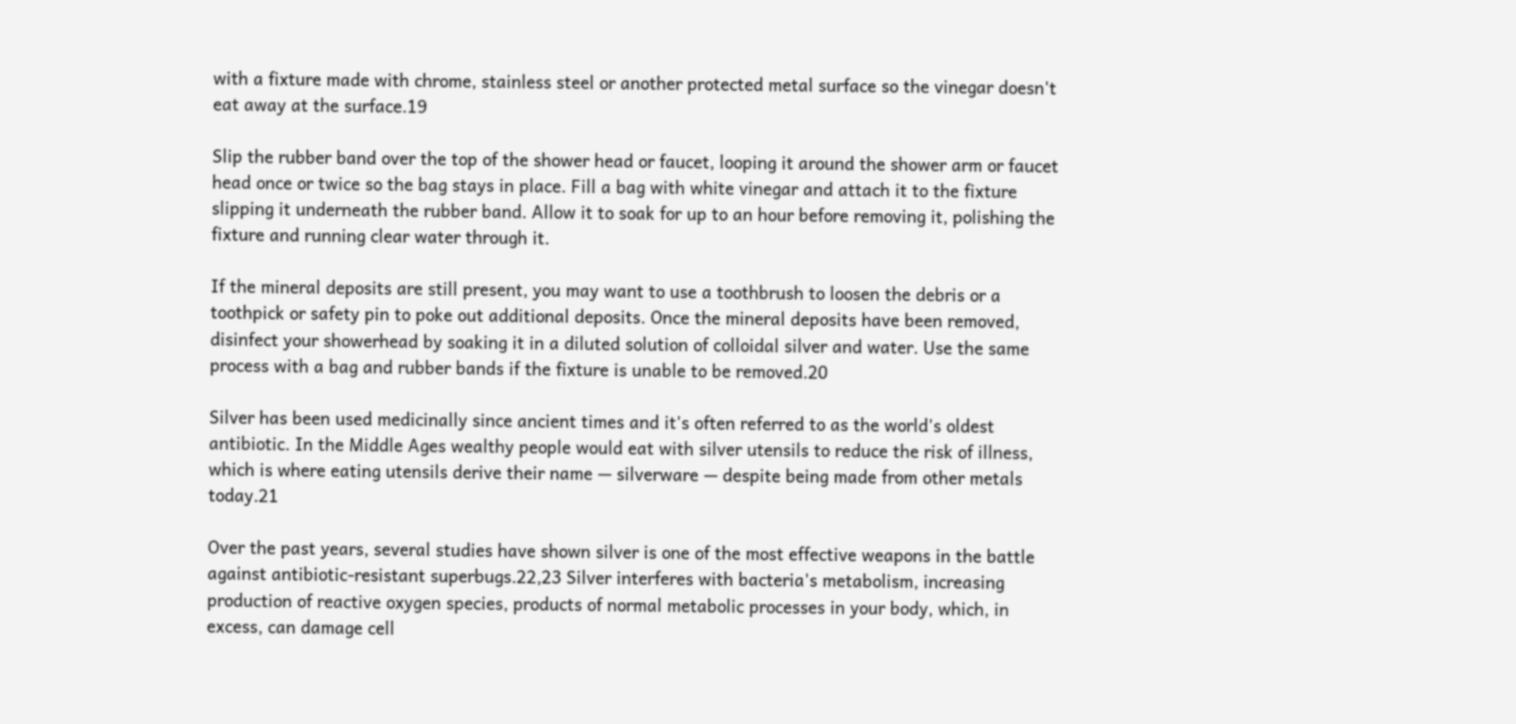with a fixture made with chrome, stainless steel or another protected metal surface so the vinegar doesn't eat away at the surface.19

Slip the rubber band over the top of the shower head or faucet, looping it around the shower arm or faucet head once or twice so the bag stays in place. Fill a bag with white vinegar and attach it to the fixture slipping it underneath the rubber band. Allow it to soak for up to an hour before removing it, polishing the fixture and running clear water through it.

If the mineral deposits are still present, you may want to use a toothbrush to loosen the debris or a toothpick or safety pin to poke out additional deposits. Once the mineral deposits have been removed, disinfect your showerhead by soaking it in a diluted solution of colloidal silver and water. Use the same process with a bag and rubber bands if the fixture is unable to be removed.20

Silver has been used medicinally since ancient times and it's often referred to as the world's oldest antibiotic. In the Middle Ages wealthy people would eat with silver utensils to reduce the risk of illness, which is where eating utensils derive their name — silverware — despite being made from other metals today.21

Over the past years, several studies have shown silver is one of the most effective weapons in the battle against antibiotic-resistant superbugs.22,23 Silver interferes with bacteria's metabolism, increasing production of reactive oxygen species, products of normal metabolic processes in your body, which, in excess, can damage cell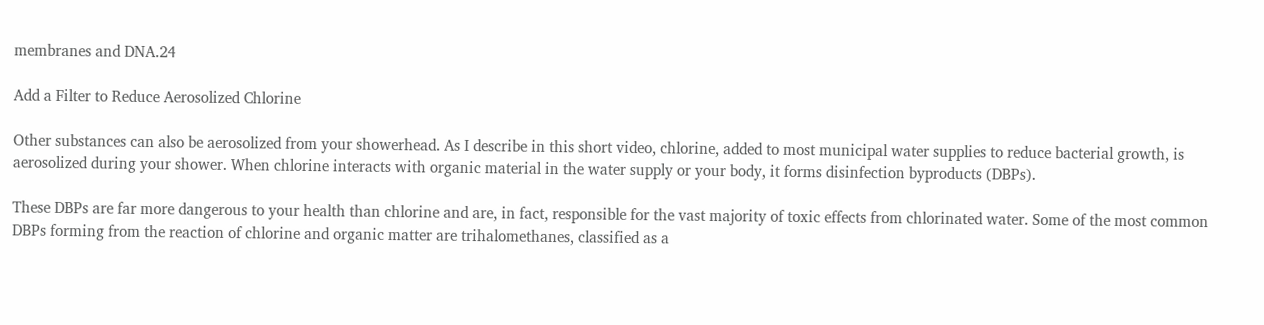membranes and DNA.24

Add a Filter to Reduce Aerosolized Chlorine

Other substances can also be aerosolized from your showerhead. As I describe in this short video, chlorine, added to most municipal water supplies to reduce bacterial growth, is aerosolized during your shower. When chlorine interacts with organic material in the water supply or your body, it forms disinfection byproducts (DBPs).

These DBPs are far more dangerous to your health than chlorine and are, in fact, responsible for the vast majority of toxic effects from chlorinated water. Some of the most common DBPs forming from the reaction of chlorine and organic matter are trihalomethanes, classified as a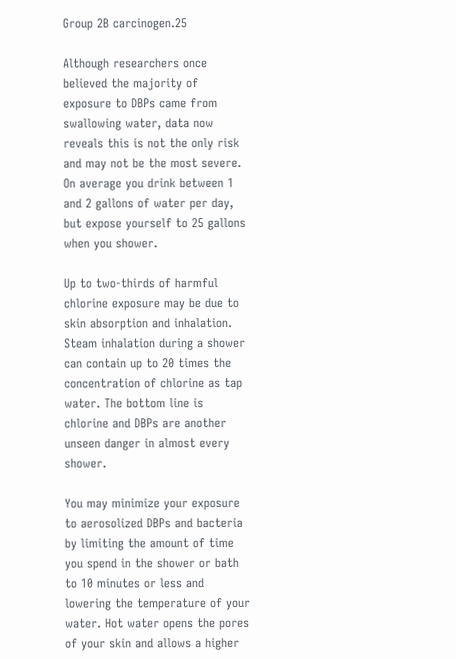Group 2B carcinogen.25

Although researchers once believed the majority of exposure to DBPs came from swallowing water, data now reveals this is not the only risk and may not be the most severe. On average you drink between 1 and 2 gallons of water per day, but expose yourself to 25 gallons when you shower.

Up to two-thirds of harmful chlorine exposure may be due to skin absorption and inhalation. Steam inhalation during a shower can contain up to 20 times the concentration of chlorine as tap water. The bottom line is chlorine and DBPs are another unseen danger in almost every shower.

You may minimize your exposure to aerosolized DBPs and bacteria by limiting the amount of time you spend in the shower or bath to 10 minutes or less and lowering the temperature of your water. Hot water opens the pores of your skin and allows a higher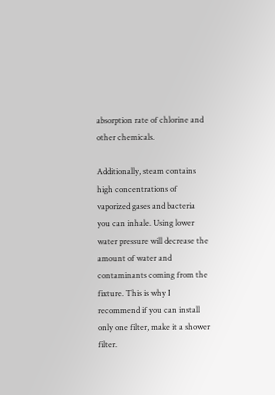absorption rate of chlorine and other chemicals.

Additionally, steam contains high concentrations of vaporized gases and bacteria you can inhale. Using lower water pressure will decrease the amount of water and contaminants coming from the fixture. This is why I recommend if you can install only one filter, make it a shower filter.